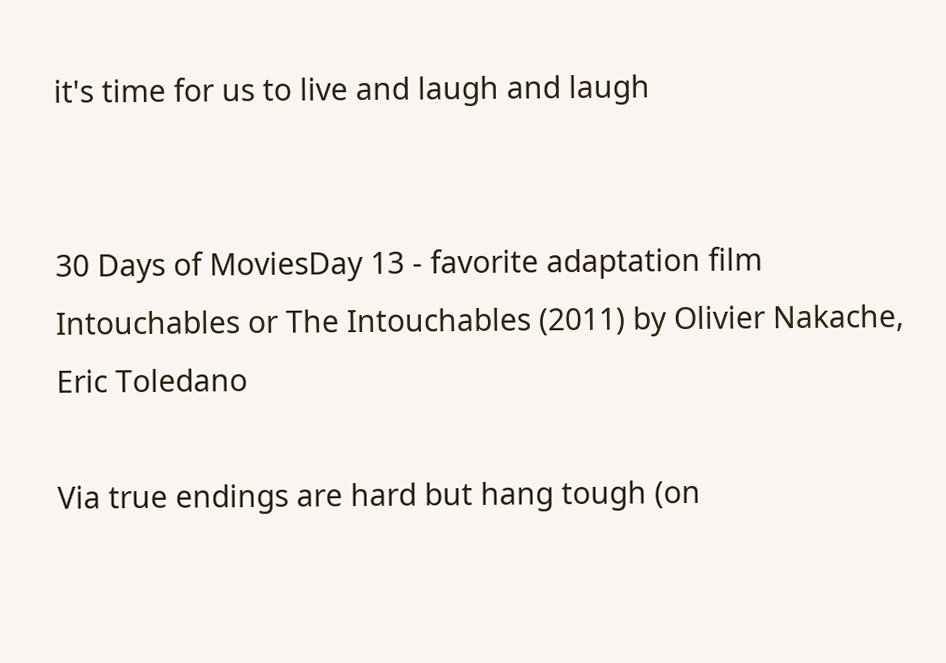it's time for us to live and laugh and laugh


30 Days of MoviesDay 13 - favorite adaptation film
Intouchables or The Intouchables (2011) by Olivier Nakache, Eric Toledano

Via true endings are hard but hang tough (on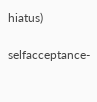hiatus)

selfacceptance-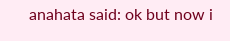anahata said: ok but now i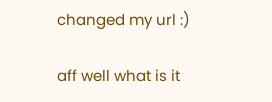changed my url :)

aff well what is it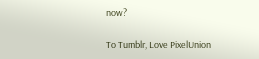now?

To Tumblr, Love PixelUnion